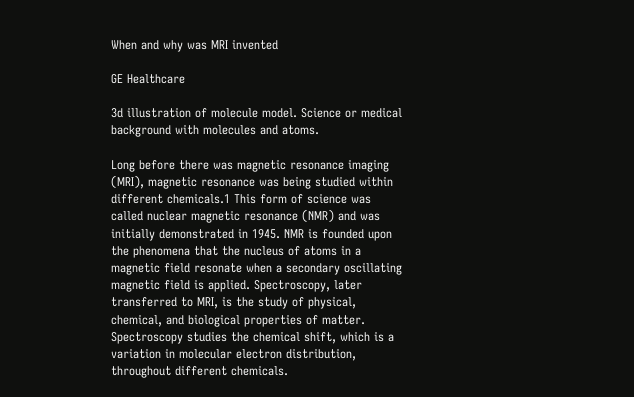When and why was MRI invented

GE Healthcare

3d illustration of molecule model. Science or medical background with molecules and atoms.

Long before there was magnetic resonance imaging (MRI), magnetic resonance was being studied within different chemicals.1 This form of science was called nuclear magnetic resonance (NMR) and was initially demonstrated in 1945. NMR is founded upon the phenomena that the nucleus of atoms in a magnetic field resonate when a secondary oscillating magnetic field is applied. Spectroscopy, later transferred to MRI, is the study of physical, chemical, and biological properties of matter. Spectroscopy studies the chemical shift, which is a variation in molecular electron distribution, throughout different chemicals.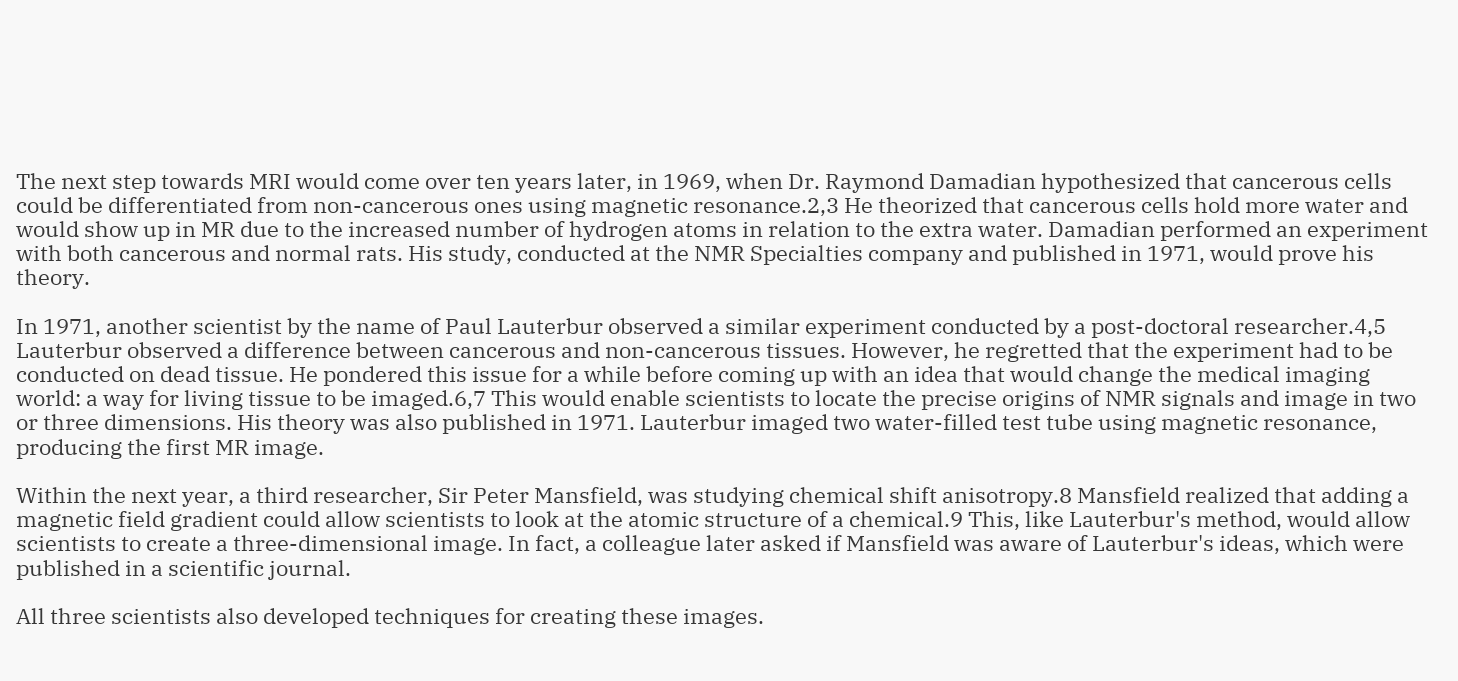The next step towards MRI would come over ten years later, in 1969, when Dr. Raymond Damadian hypothesized that cancerous cells could be differentiated from non-cancerous ones using magnetic resonance.2,3 He theorized that cancerous cells hold more water and would show up in MR due to the increased number of hydrogen atoms in relation to the extra water. Damadian performed an experiment with both cancerous and normal rats. His study, conducted at the NMR Specialties company and published in 1971, would prove his theory.

In 1971, another scientist by the name of Paul Lauterbur observed a similar experiment conducted by a post-doctoral researcher.4,5 Lauterbur observed a difference between cancerous and non-cancerous tissues. However, he regretted that the experiment had to be conducted on dead tissue. He pondered this issue for a while before coming up with an idea that would change the medical imaging world: a way for living tissue to be imaged.6,7 This would enable scientists to locate the precise origins of NMR signals and image in two or three dimensions. His theory was also published in 1971. Lauterbur imaged two water-filled test tube using magnetic resonance, producing the first MR image.

Within the next year, a third researcher, Sir Peter Mansfield, was studying chemical shift anisotropy.8 Mansfield realized that adding a magnetic field gradient could allow scientists to look at the atomic structure of a chemical.9 This, like Lauterbur's method, would allow scientists to create a three-dimensional image. In fact, a colleague later asked if Mansfield was aware of Lauterbur's ideas, which were published in a scientific journal.

All three scientists also developed techniques for creating these images.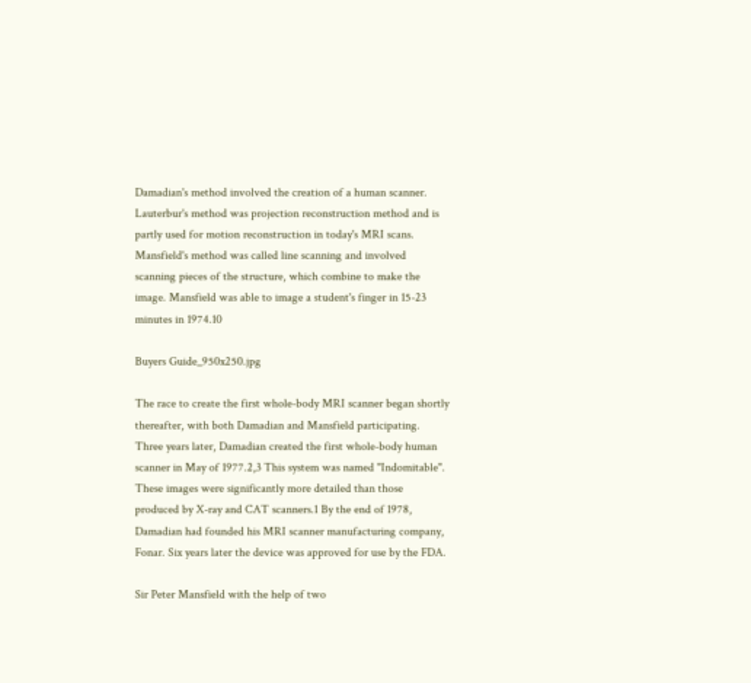Damadian's method involved the creation of a human scanner. Lauterbur's method was projection reconstruction method and is partly used for motion reconstruction in today's MRI scans. Mansfield's method was called line scanning and involved scanning pieces of the structure, which combine to make the image. Mansfield was able to image a student's finger in 15-23 minutes in 1974.10

Buyers Guide_950x250.jpg

The race to create the first whole-body MRI scanner began shortly thereafter, with both Damadian and Mansfield participating. Three years later, Damadian created the first whole-body human scanner in May of 1977.2,3 This system was named "Indomitable". These images were significantly more detailed than those produced by X-ray and CAT scanners.1 By the end of 1978, Damadian had founded his MRI scanner manufacturing company, Fonar. Six years later the device was approved for use by the FDA.

Sir Peter Mansfield with the help of two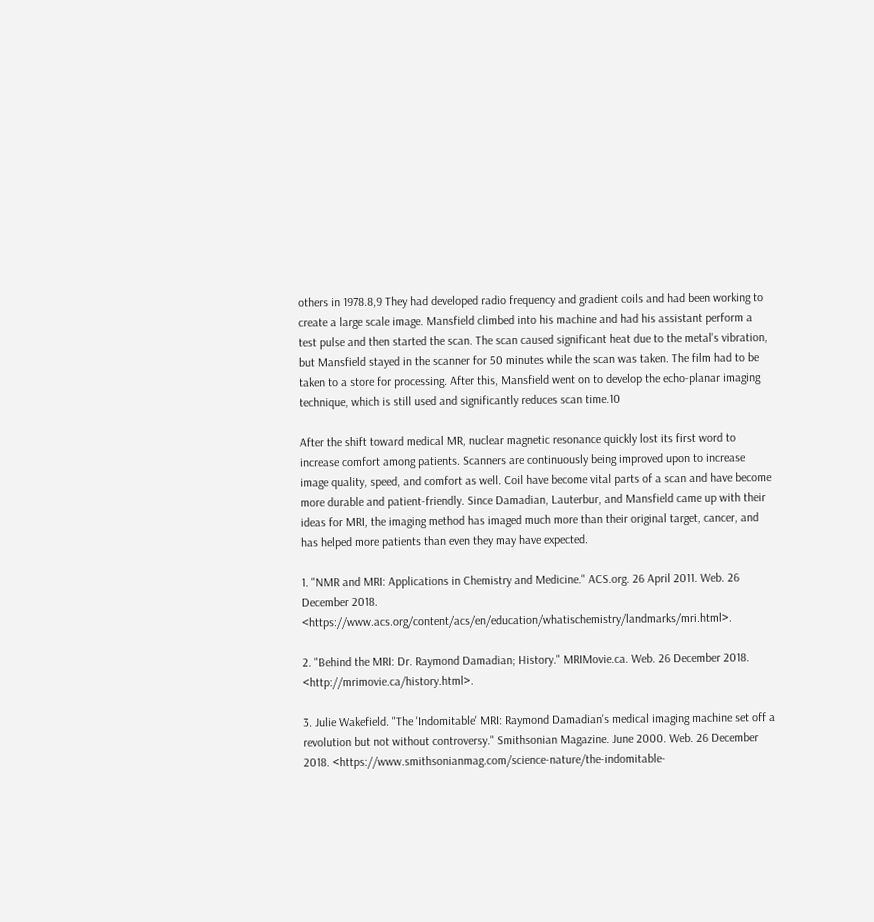others in 1978.8,9 They had developed radio frequency and gradient coils and had been working to create a large scale image. Mansfield climbed into his machine and had his assistant perform a test pulse and then started the scan. The scan caused significant heat due to the metal's vibration, but Mansfield stayed in the scanner for 50 minutes while the scan was taken. The film had to be taken to a store for processing. After this, Mansfield went on to develop the echo-planar imaging technique, which is still used and significantly reduces scan time.10

After the shift toward medical MR, nuclear magnetic resonance quickly lost its first word to increase comfort among patients. Scanners are continuously being improved upon to increase image quality, speed, and comfort as well. Coil have become vital parts of a scan and have become more durable and patient-friendly. Since Damadian, Lauterbur, and Mansfield came up with their ideas for MRI, the imaging method has imaged much more than their original target, cancer, and has helped more patients than even they may have expected.

1. "NMR and MRI: Applications in Chemistry and Medicine." ACS.org. 26 April 2011. Web. 26 December 2018. <https://www.acs.org/content/acs/en/education/whatischemistry/landmarks/mri.html>.

2. "Behind the MRI: Dr. Raymond Damadian; History." MRIMovie.ca. Web. 26 December 2018. <http://mrimovie.ca/history.html>.

3. Julie Wakefield. "The 'Indomitable' MRI: Raymond Damadian's medical imaging machine set off a revolution but not without controversy." Smithsonian Magazine. June 2000. Web. 26 December 2018. <https://www.smithsonianmag.com/science-nature/the-indomitable-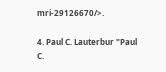mri-29126670/>.

4. Paul C. Lauterbur "Paul C.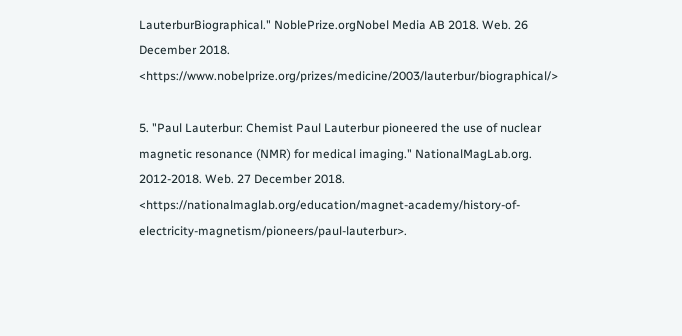LauterburBiographical." NoblePrize.orgNobel Media AB 2018. Web. 26 December 2018. <https://www.nobelprize.org/prizes/medicine/2003/lauterbur/biographical/>

5. "Paul Lauterbur: Chemist Paul Lauterbur pioneered the use of nuclear magnetic resonance (NMR) for medical imaging." NationalMagLab.org. 2012-2018. Web. 27 December 2018. <https://nationalmaglab.org/education/magnet-academy/history-of-electricity-magnetism/pioneers/paul-lauterbur>.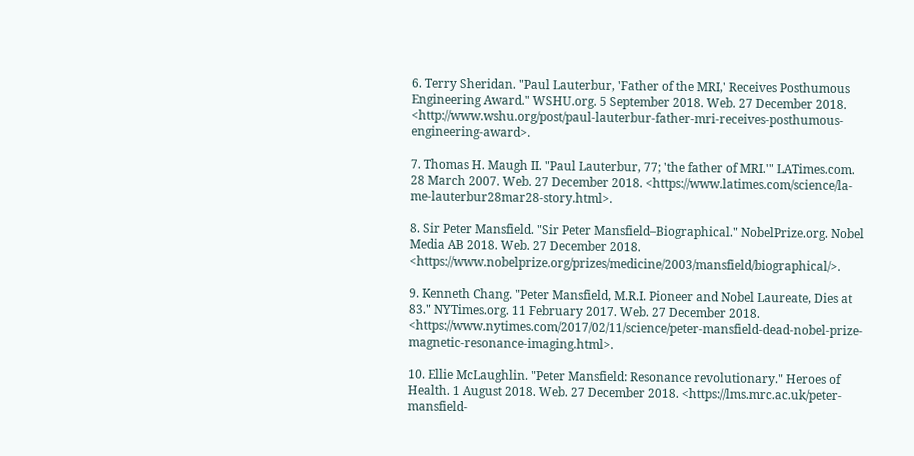6. Terry Sheridan. "Paul Lauterbur, 'Father of the MRI,' Receives Posthumous Engineering Award." WSHU.org. 5 September 2018. Web. 27 December 2018. <http://www.wshu.org/post/paul-lauterbur-father-mri-receives-posthumous-engineering-award>.

7. Thomas H. Maugh II. "Paul Lauterbur, 77; 'the father of MRI.'" LATimes.com. 28 March 2007. Web. 27 December 2018. <https://www.latimes.com/science/la-me-lauterbur28mar28-story.html>.

8. Sir Peter Mansfield. "Sir Peter Mansfield–Biographical." NobelPrize.org. Nobel Media AB 2018. Web. 27 December 2018. <https://www.nobelprize.org/prizes/medicine/2003/mansfield/biographical/>.

9. Kenneth Chang. "Peter Mansfield, M.R.I. Pioneer and Nobel Laureate, Dies at 83." NYTimes.org. 11 February 2017. Web. 27 December 2018. <https://www.nytimes.com/2017/02/11/science/peter-mansfield-dead-nobel-prize-magnetic-resonance-imaging.html>.

10. Ellie McLaughlin. "Peter Mansfield: Resonance revolutionary." Heroes of Health. 1 August 2018. Web. 27 December 2018. <https://lms.mrc.ac.uk/peter-mansfield-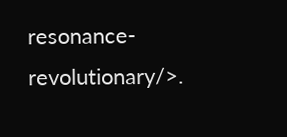resonance-revolutionary/>.